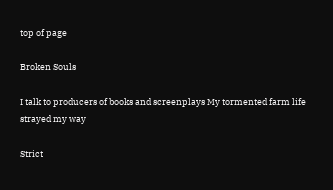top of page

Broken Souls

I talk to producers of books and screenplays My tormented farm life strayed my way

Strict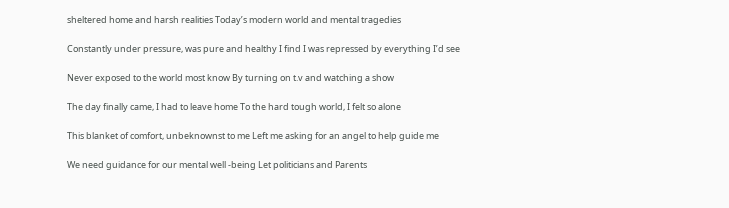sheltered home and harsh realities Today’s modern world and mental tragedies

Constantly under pressure, was pure and healthy I find I was repressed by everything I’d see

Never exposed to the world most know By turning on t.v and watching a show

The day finally came, I had to leave home To the hard tough world, I felt so alone

This blanket of comfort, unbeknownst to me Left me asking for an angel to help guide me

We need guidance for our mental well -being Let politicians and Parents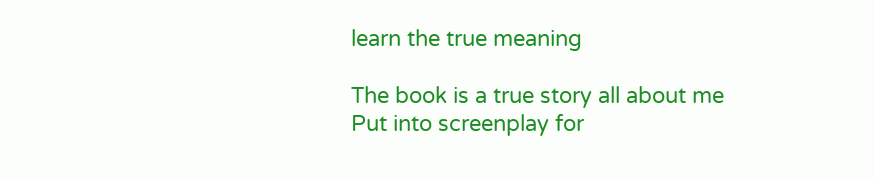learn the true meaning

The book is a true story all about me Put into screenplay for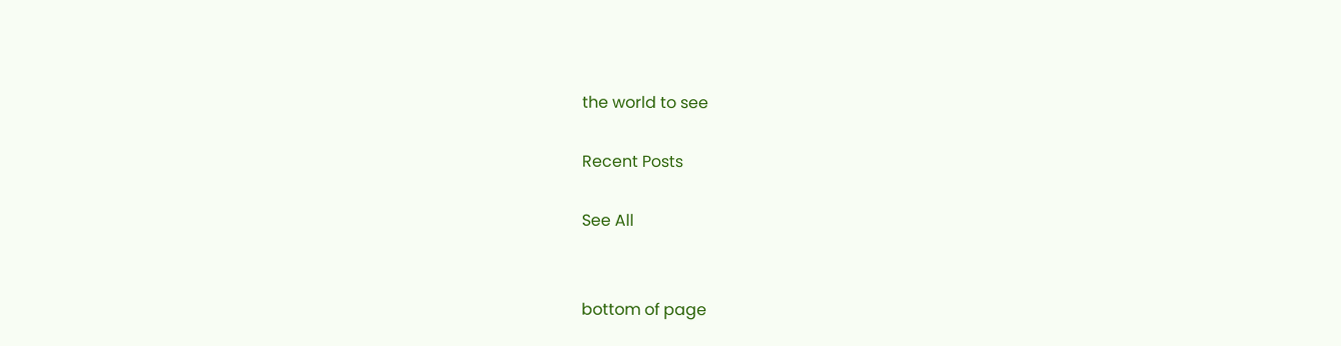the world to see

Recent Posts

See All


bottom of page